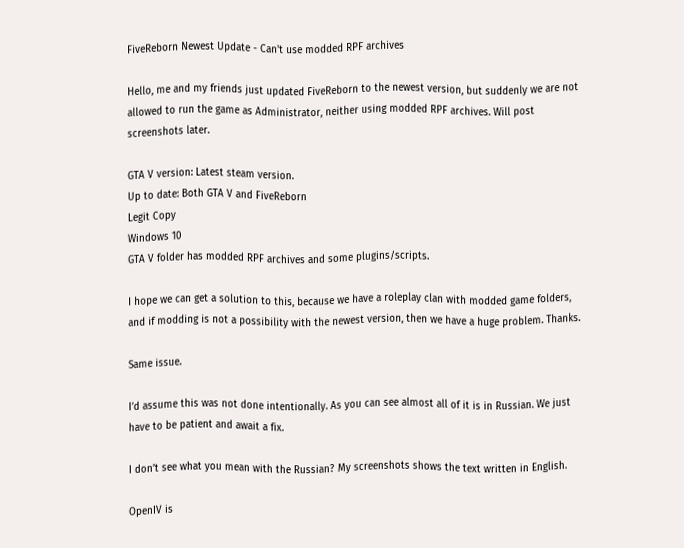FiveReborn Newest Update - Can't use modded RPF archives

Hello, me and my friends just updated FiveReborn to the newest version, but suddenly we are not allowed to run the game as Administrator, neither using modded RPF archives. Will post screenshots later.

GTA V version: Latest steam version.
Up to date: Both GTA V and FiveReborn
Legit Copy
Windows 10
GTA V folder has modded RPF archives and some plugins/scripts.

I hope we can get a solution to this, because we have a roleplay clan with modded game folders, and if modding is not a possibility with the newest version, then we have a huge problem. Thanks.

Same issue.

I’d assume this was not done intentionally. As you can see almost all of it is in Russian. We just have to be patient and await a fix.

I don’t see what you mean with the Russian? My screenshots shows the text written in English.

OpenIV is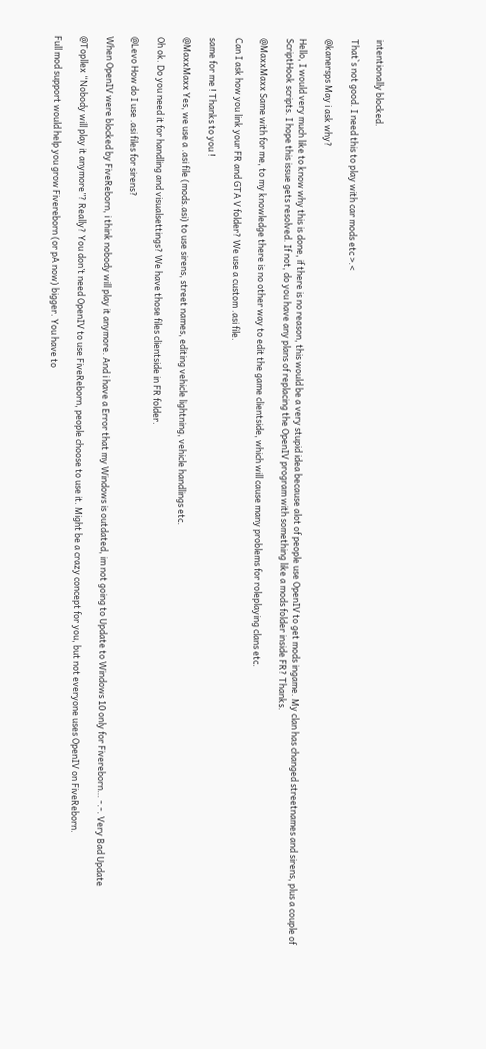intentionally blocked.

That`s not good. I need this to play with car mods etc >.<

@kanersps May i ask why?

Hello, I would very much like to know why this is done, if there is no reason, this would be a very stupid idea because alot of people use OpenIV to get mods ingame. My clan has changed streetnames and sirens, plus a couple of ScriptHook scripts. I hope this issue gets resolved. If not, do you have any plans of replacing the OpenIV program with something like a mods folder inside FR? Thanks.

@MaxxMaxx Same with for me, to my knowledge there is no other way to edit the game clientside, which will cause many problems for roleplaying clans etc.

Can I ask how you link your FR and GTA V folder? We use a custom .asi file.

same for me ! Thanks to you !

@MaxxMaxx Yes, we use a .asi file (mods.asi) to use sirens, street names, editing vehicle lightning, vehicle handlings etc.

Oh ok. Do you need it for handling and visualsettings? We have those files clientside in FR folder.

@Levo How do I use .asi files for sirens?

When OpenIV were blocked by FiveReborn, i think nobody will play it anymore. And i have a Error that my Windows is outdated, im not going to Update to Windows 10 only for Fivereborn… -.-. Very Bad Update

@Topllex “Nobody will play it anymore”? Really? You don’t need OpenIV to use FiveReborn, people choose to use it. Might be a crazy concept for you, but not everyone uses OpenIV on FiveReborn.

Full mod support would help you grow Fivereborn (or pA now) bigger. You have to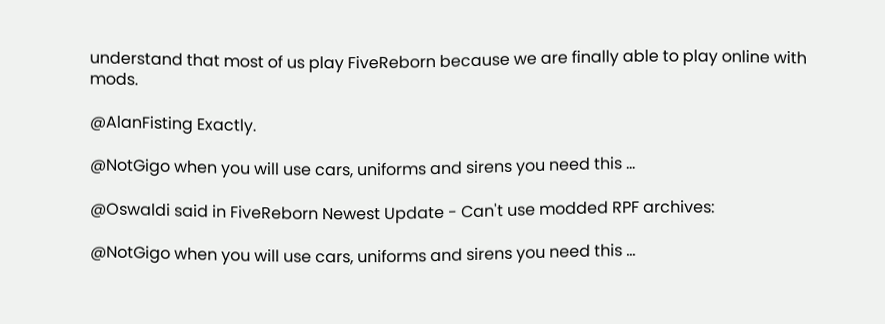understand that most of us play FiveReborn because we are finally able to play online with mods.

@AlanFisting Exactly.

@NotGigo when you will use cars, uniforms and sirens you need this …

@Oswaldi said in FiveReborn Newest Update - Can't use modded RPF archives:

@NotGigo when you will use cars, uniforms and sirens you need this …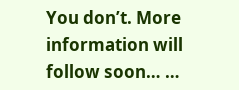You don’t. More information will follow soon… …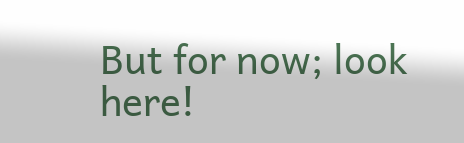But for now; look here!